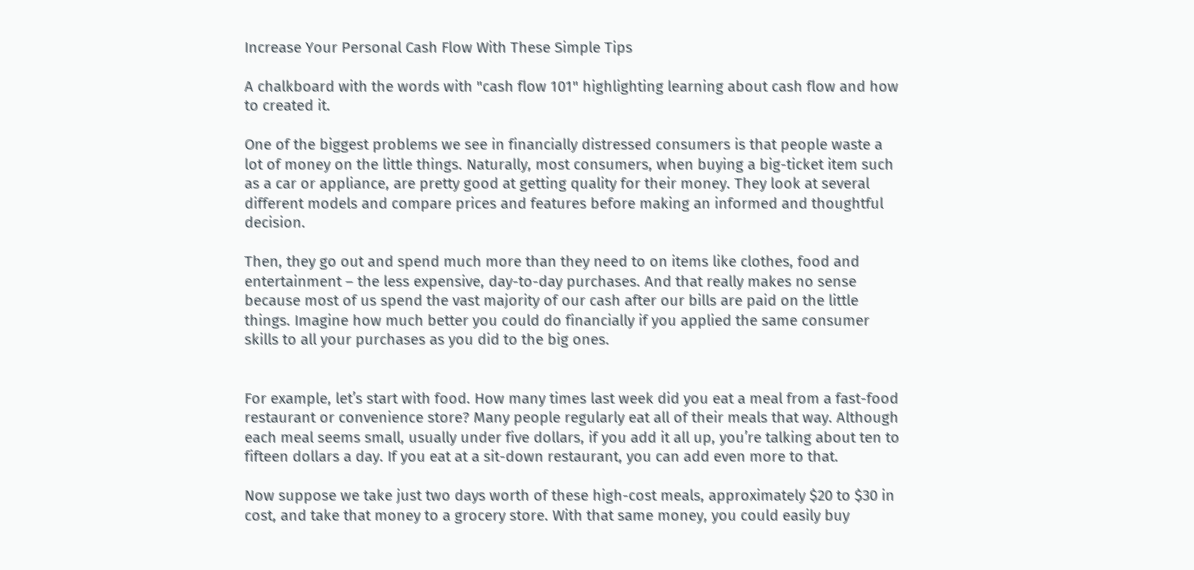Increase Your Personal Cash Flow With These Simple Tips

A chalkboard with the words with "cash flow 101" highlighting learning about cash flow and how to created it.

One of the biggest problems we see in financially distressed consumers is that people waste a lot of money on the little things. Naturally, most consumers, when buying a big-ticket item such as a car or appliance, are pretty good at getting quality for their money. They look at several different models and compare prices and features before making an informed and thoughtful decision.

Then, they go out and spend much more than they need to on items like clothes, food and entertainment – the less expensive, day-to-day purchases. And that really makes no sense because most of us spend the vast majority of our cash after our bills are paid on the little things. Imagine how much better you could do financially if you applied the same consumer skills to all your purchases as you did to the big ones.


For example, let’s start with food. How many times last week did you eat a meal from a fast-food restaurant or convenience store? Many people regularly eat all of their meals that way. Although each meal seems small, usually under five dollars, if you add it all up, you’re talking about ten to fifteen dollars a day. If you eat at a sit-down restaurant, you can add even more to that.

Now suppose we take just two days worth of these high-cost meals, approximately $20 to $30 in cost, and take that money to a grocery store. With that same money, you could easily buy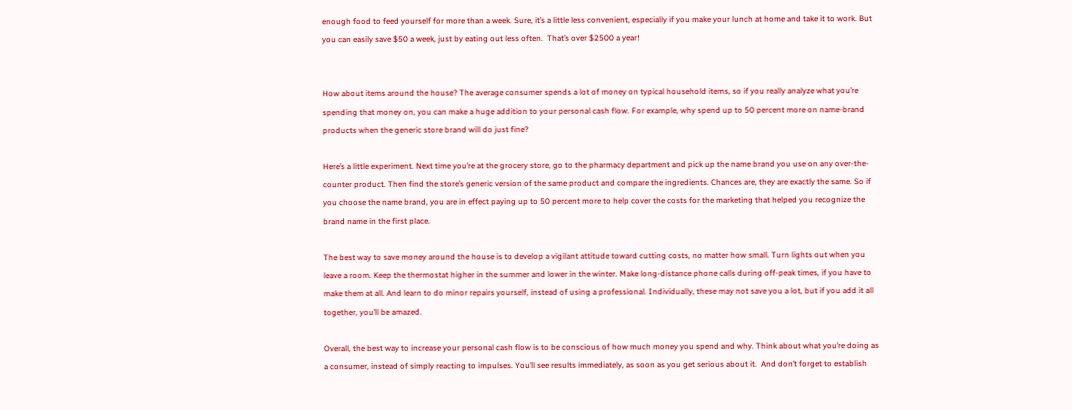enough food to feed yourself for more than a week. Sure, it’s a little less convenient, especially if you make your lunch at home and take it to work. But you can easily save $50 a week, just by eating out less often.  That’s over $2500 a year!


How about items around the house? The average consumer spends a lot of money on typical household items, so if you really analyze what you’re spending that money on, you can make a huge addition to your personal cash flow. For example, why spend up to 50 percent more on name-brand products when the generic store brand will do just fine?

Here’s a little experiment. Next time you’re at the grocery store, go to the pharmacy department and pick up the name brand you use on any over-the-counter product. Then find the store’s generic version of the same product and compare the ingredients. Chances are, they are exactly the same. So if you choose the name brand, you are in effect paying up to 50 percent more to help cover the costs for the marketing that helped you recognize the brand name in the first place.

The best way to save money around the house is to develop a vigilant attitude toward cutting costs, no matter how small. Turn lights out when you leave a room. Keep the thermostat higher in the summer and lower in the winter. Make long-distance phone calls during off-peak times, if you have to make them at all. And learn to do minor repairs yourself, instead of using a professional. Individually, these may not save you a lot, but if you add it all together, you’ll be amazed.

Overall, the best way to increase your personal cash flow is to be conscious of how much money you spend and why. Think about what you’re doing as a consumer, instead of simply reacting to impulses. You’ll see results immediately, as soon as you get serious about it.  And don’t forget to establish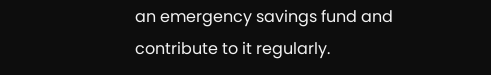an emergency savings fund and contribute to it regularly.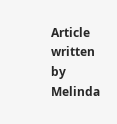Article written by
Melinda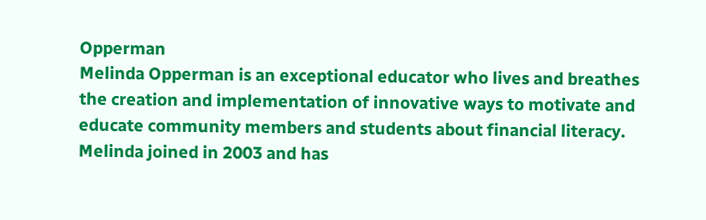Opperman
Melinda Opperman is an exceptional educator who lives and breathes the creation and implementation of innovative ways to motivate and educate community members and students about financial literacy. Melinda joined in 2003 and has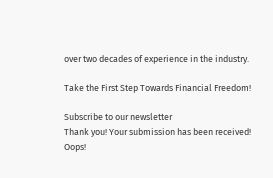over two decades of experience in the industry.

Take the First Step Towards Financial Freedom!

Subscribe to our newsletter
Thank you! Your submission has been received!
Oops!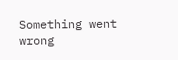Something went wrong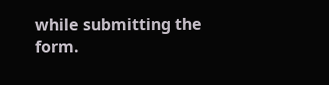while submitting the form.